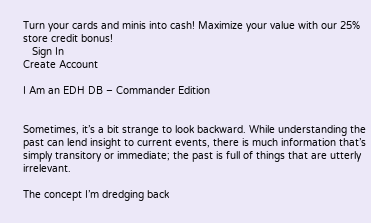Turn your cards and minis into cash! Maximize your value with our 25% store credit bonus!
   Sign In
Create Account

I Am an EDH DB – Commander Edition


Sometimes, it’s a bit strange to look backward. While understanding the past can lend insight to current events, there is much information that’s simply transitory or immediate; the past is full of things that are utterly irrelevant.

The concept I’m dredging back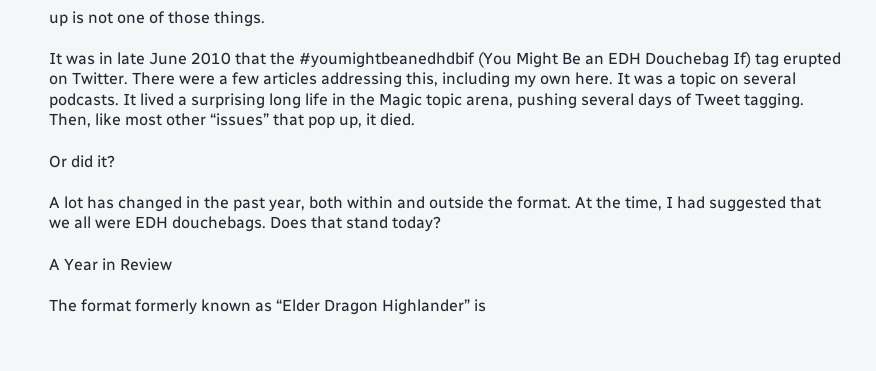up is not one of those things.

It was in late June 2010 that the #youmightbeanedhdbif (You Might Be an EDH Douchebag If) tag erupted on Twitter. There were a few articles addressing this, including my own here. It was a topic on several podcasts. It lived a surprising long life in the Magic topic arena, pushing several days of Tweet tagging. Then, like most other “issues” that pop up, it died.

Or did it?

A lot has changed in the past year, both within and outside the format. At the time, I had suggested that we all were EDH douchebags. Does that stand today?

A Year in Review

The format formerly known as “Elder Dragon Highlander” is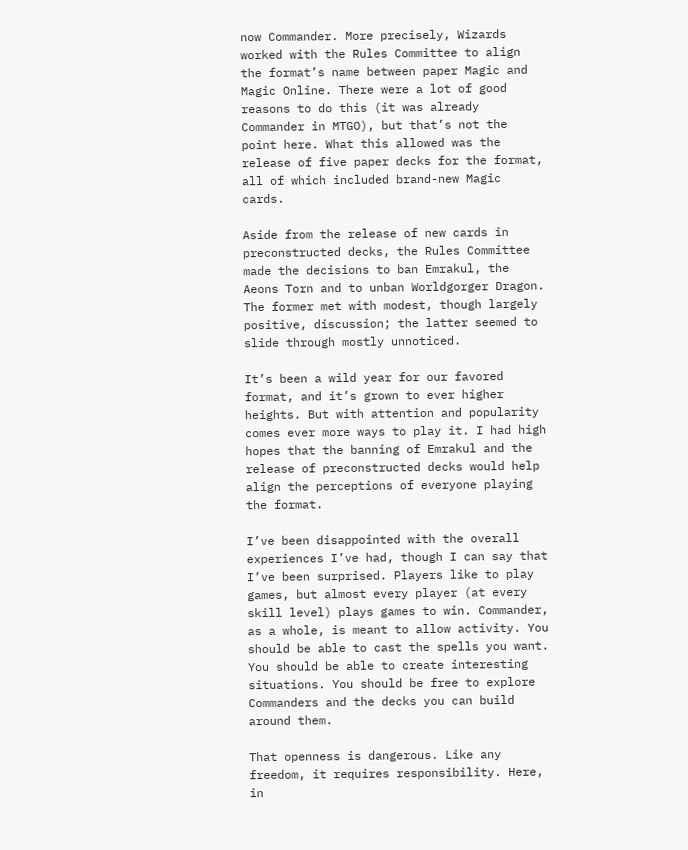now Commander. More precisely, Wizards worked with the Rules Committee to align the format’s name between paper Magic and Magic Online. There were a lot of good reasons to do this (it was already Commander in MTGO), but that’s not the point here. What this allowed was the release of five paper decks for the format, all of which included brand-new Magic cards.

Aside from the release of new cards in preconstructed decks, the Rules Committee made the decisions to ban Emrakul, the Aeons Torn and to unban Worldgorger Dragon. The former met with modest, though largely positive, discussion; the latter seemed to slide through mostly unnoticed.

It’s been a wild year for our favored format, and it’s grown to ever higher heights. But with attention and popularity comes ever more ways to play it. I had high hopes that the banning of Emrakul and the release of preconstructed decks would help align the perceptions of everyone playing the format.

I’ve been disappointed with the overall experiences I’ve had, though I can say that I’ve been surprised. Players like to play games, but almost every player (at every skill level) plays games to win. Commander, as a whole, is meant to allow activity. You should be able to cast the spells you want. You should be able to create interesting situations. You should be free to explore Commanders and the decks you can build around them.

That openness is dangerous. Like any freedom, it requires responsibility. Here, in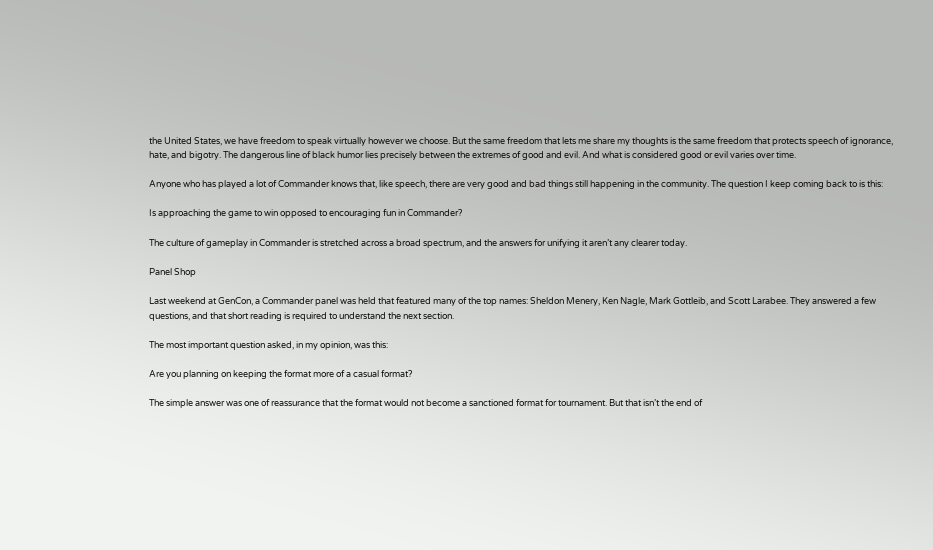the United States, we have freedom to speak virtually however we choose. But the same freedom that lets me share my thoughts is the same freedom that protects speech of ignorance, hate, and bigotry. The dangerous line of black humor lies precisely between the extremes of good and evil. And what is considered good or evil varies over time.

Anyone who has played a lot of Commander knows that, like speech, there are very good and bad things still happening in the community. The question I keep coming back to is this:

Is approaching the game to win opposed to encouraging fun in Commander?

The culture of gameplay in Commander is stretched across a broad spectrum, and the answers for unifying it aren’t any clearer today.

Panel Shop

Last weekend at GenCon, a Commander panel was held that featured many of the top names: Sheldon Menery, Ken Nagle, Mark Gottleib, and Scott Larabee. They answered a few questions, and that short reading is required to understand the next section.

The most important question asked, in my opinion, was this:

Are you planning on keeping the format more of a casual format?

The simple answer was one of reassurance that the format would not become a sanctioned format for tournament. But that isn’t the end of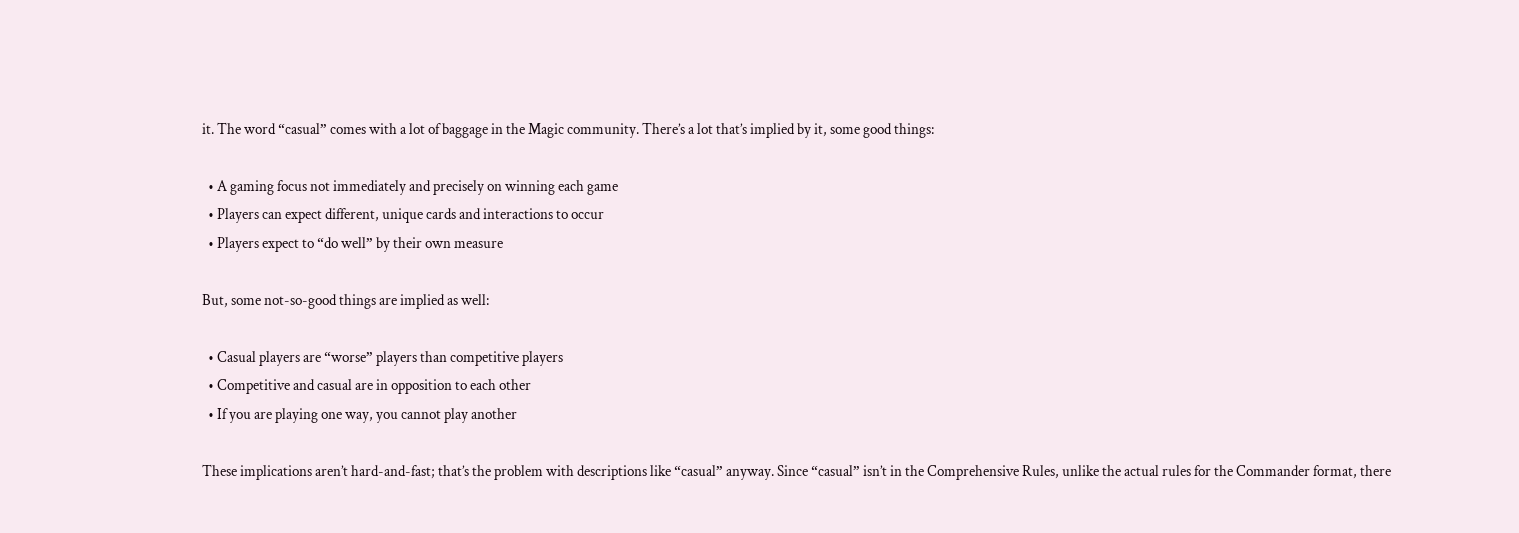it. The word “casual” comes with a lot of baggage in the Magic community. There’s a lot that’s implied by it, some good things:

  • A gaming focus not immediately and precisely on winning each game
  • Players can expect different, unique cards and interactions to occur
  • Players expect to “do well” by their own measure

But, some not-so-good things are implied as well:

  • Casual players are “worse” players than competitive players
  • Competitive and casual are in opposition to each other
  • If you are playing one way, you cannot play another

These implications aren’t hard-and-fast; that’s the problem with descriptions like “casual” anyway. Since “casual” isn’t in the Comprehensive Rules, unlike the actual rules for the Commander format, there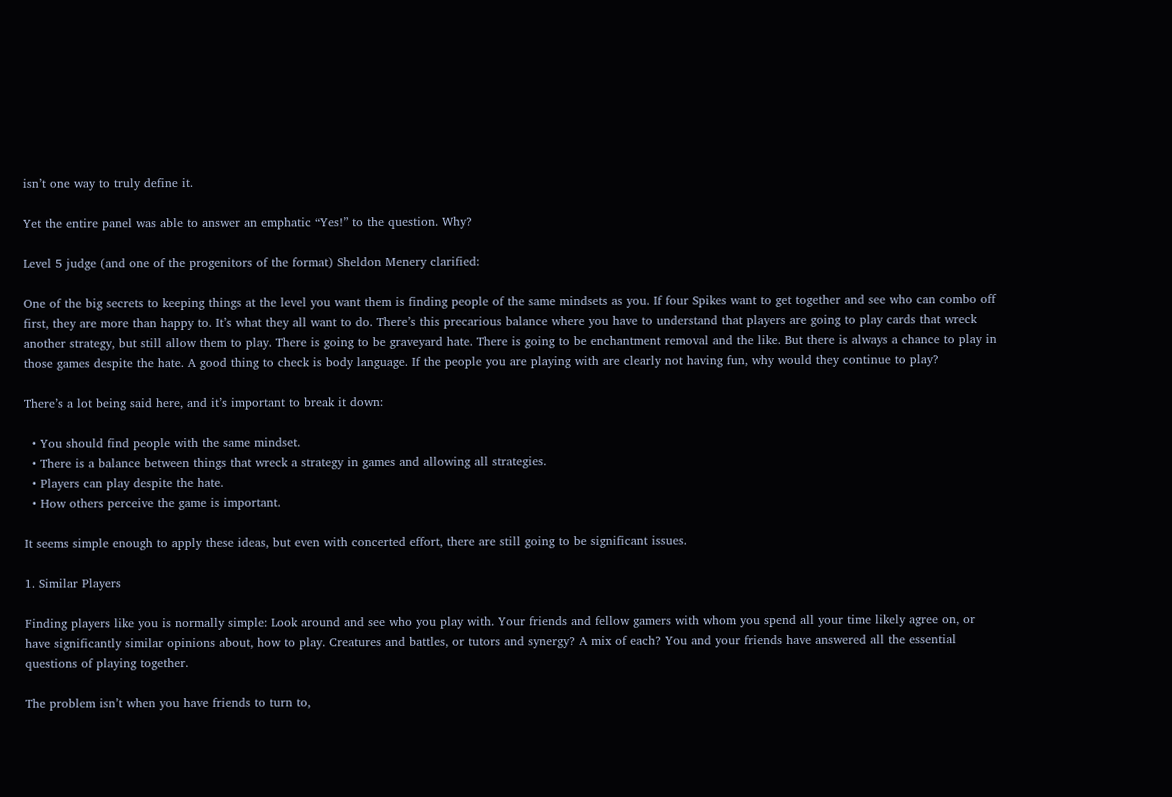isn’t one way to truly define it.

Yet the entire panel was able to answer an emphatic “Yes!” to the question. Why?

Level 5 judge (and one of the progenitors of the format) Sheldon Menery clarified:

One of the big secrets to keeping things at the level you want them is finding people of the same mindsets as you. If four Spikes want to get together and see who can combo off first, they are more than happy to. It’s what they all want to do. There’s this precarious balance where you have to understand that players are going to play cards that wreck another strategy, but still allow them to play. There is going to be graveyard hate. There is going to be enchantment removal and the like. But there is always a chance to play in those games despite the hate. A good thing to check is body language. If the people you are playing with are clearly not having fun, why would they continue to play?

There’s a lot being said here, and it’s important to break it down:

  • You should find people with the same mindset.
  • There is a balance between things that wreck a strategy in games and allowing all strategies.
  • Players can play despite the hate.
  • How others perceive the game is important.

It seems simple enough to apply these ideas, but even with concerted effort, there are still going to be significant issues.

1. Similar Players

Finding players like you is normally simple: Look around and see who you play with. Your friends and fellow gamers with whom you spend all your time likely agree on, or have significantly similar opinions about, how to play. Creatures and battles, or tutors and synergy? A mix of each? You and your friends have answered all the essential questions of playing together.

The problem isn’t when you have friends to turn to,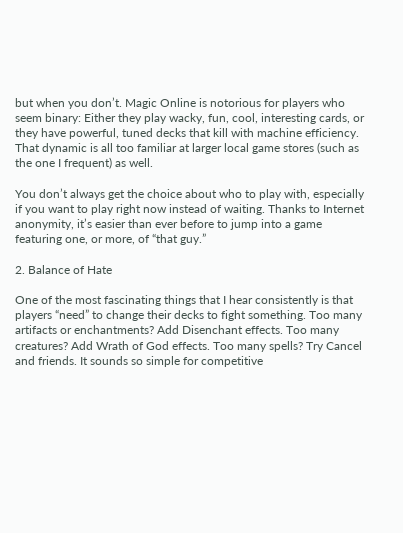but when you don’t. Magic Online is notorious for players who seem binary: Either they play wacky, fun, cool, interesting cards, or they have powerful, tuned decks that kill with machine efficiency. That dynamic is all too familiar at larger local game stores (such as the one I frequent) as well.

You don’t always get the choice about who to play with, especially if you want to play right now instead of waiting. Thanks to Internet anonymity, it’s easier than ever before to jump into a game featuring one, or more, of “that guy.”

2. Balance of Hate

One of the most fascinating things that I hear consistently is that players “need” to change their decks to fight something. Too many artifacts or enchantments? Add Disenchant effects. Too many creatures? Add Wrath of God effects. Too many spells? Try Cancel and friends. It sounds so simple for competitive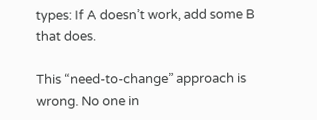types: If A doesn’t work, add some B that does.

This “need-to-change” approach is wrong. No one in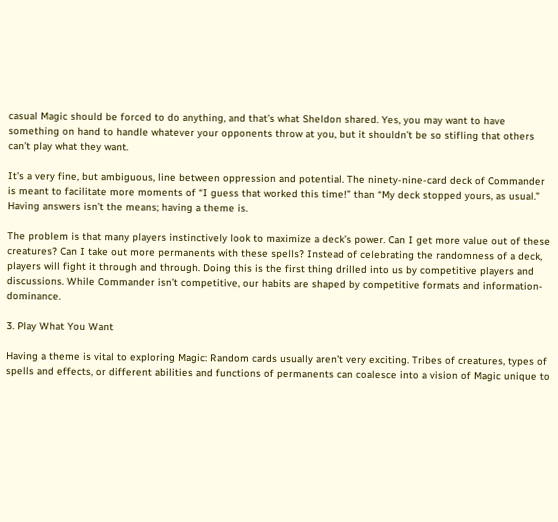casual Magic should be forced to do anything, and that’s what Sheldon shared. Yes, you may want to have something on hand to handle whatever your opponents throw at you, but it shouldn’t be so stifling that others can’t play what they want.

It’s a very fine, but ambiguous, line between oppression and potential. The ninety-nine-card deck of Commander is meant to facilitate more moments of “I guess that worked this time!” than “My deck stopped yours, as usual.” Having answers isn’t the means; having a theme is.

The problem is that many players instinctively look to maximize a deck’s power. Can I get more value out of these creatures? Can I take out more permanents with these spells? Instead of celebrating the randomness of a deck, players will fight it through and through. Doing this is the first thing drilled into us by competitive players and discussions. While Commander isn’t competitive, our habits are shaped by competitive formats and information-dominance.

3. Play What You Want

Having a theme is vital to exploring Magic: Random cards usually aren’t very exciting. Tribes of creatures, types of spells and effects, or different abilities and functions of permanents can coalesce into a vision of Magic unique to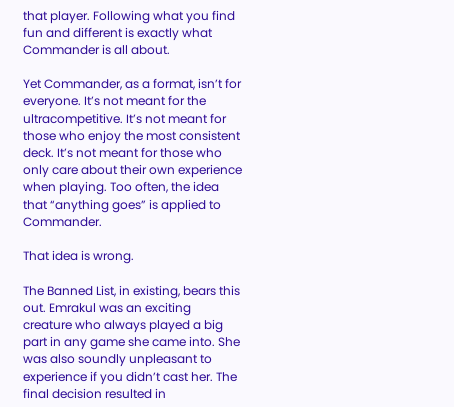that player. Following what you find fun and different is exactly what Commander is all about.

Yet Commander, as a format, isn’t for everyone. It’s not meant for the ultracompetitive. It’s not meant for those who enjoy the most consistent deck. It’s not meant for those who only care about their own experience when playing. Too often, the idea that “anything goes” is applied to Commander.

That idea is wrong.

The Banned List, in existing, bears this out. Emrakul was an exciting creature who always played a big part in any game she came into. She was also soundly unpleasant to experience if you didn’t cast her. The final decision resulted in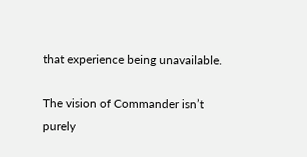that experience being unavailable.

The vision of Commander isn’t purely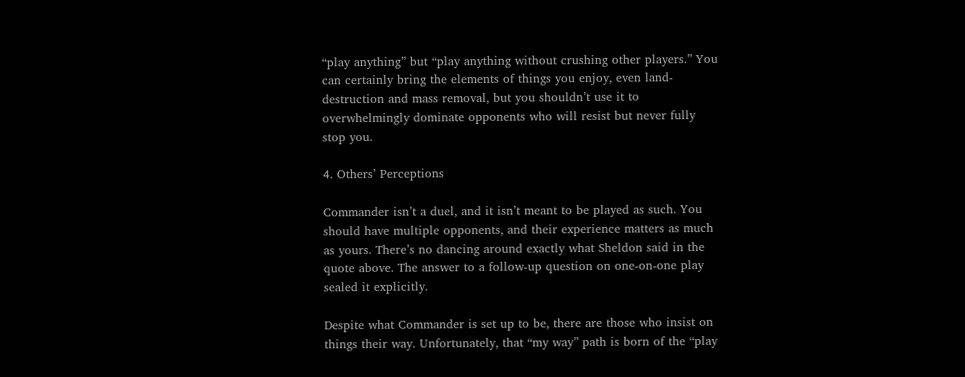“play anything” but “play anything without crushing other players.” You can certainly bring the elements of things you enjoy, even land-destruction and mass removal, but you shouldn’t use it to overwhelmingly dominate opponents who will resist but never fully stop you.

4. Others’ Perceptions

Commander isn’t a duel, and it isn’t meant to be played as such. You should have multiple opponents, and their experience matters as much as yours. There’s no dancing around exactly what Sheldon said in the quote above. The answer to a follow-up question on one-on-one play sealed it explicitly.

Despite what Commander is set up to be, there are those who insist on things their way. Unfortunately, that “my way” path is born of the “play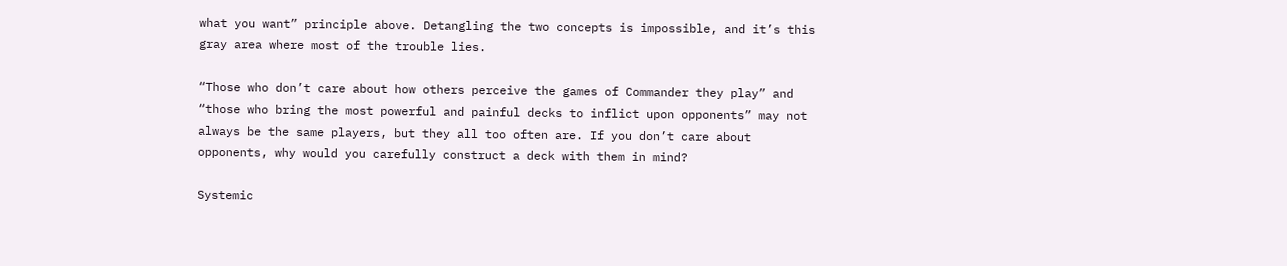what you want” principle above. Detangling the two concepts is impossible, and it’s this gray area where most of the trouble lies.

“Those who don’t care about how others perceive the games of Commander they play” and “those who bring the most powerful and painful decks to inflict upon opponents” may not always be the same players, but they all too often are. If you don’t care about opponents, why would you carefully construct a deck with them in mind?

Systemic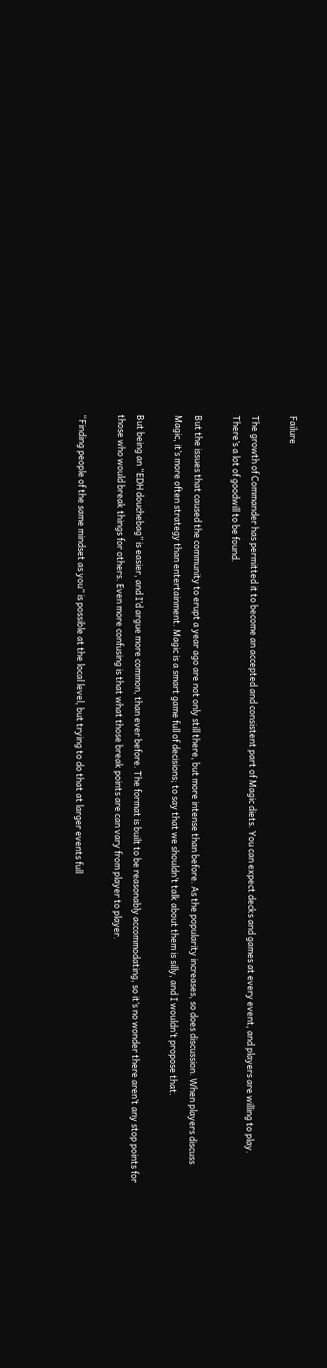Failure

The growth of Commander has permitted it to become an accepted and consistent part of Magic diets. You can expect decks and games at every event, and players are willing to play. There’s a lot of goodwill to be found.

But the issues that caused the community to erupt a year ago are not only still there, but more intense than before. As the popularity increases, so does discussion. When players discuss Magic, it’s more often strategy than entertainment. Magic is a smart game full of decisions; to say that we shouldn’t talk about them is silly, and I wouldn’t propose that.

But being an “EDH douchebag” is easier, and I’d argue more common, than ever before. The format is built to be reasonably accommodating, so it’s no wonder there aren’t any stop points for those who would break things for others. Even more confusing is that what those break points are can vary from player to player.

“Finding people of the same mindset as you” is possible at the local level, but trying to do that at larger events full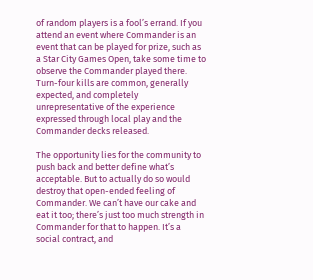of random players is a fool’s errand. If you attend an event where Commander is an event that can be played for prize, such as a Star City Games Open, take some time to observe the Commander played there. Turn-four kills are common, generally expected, and completely unrepresentative of the experience expressed through local play and the Commander decks released.

The opportunity lies for the community to push back and better define what’s acceptable. But to actually do so would destroy that open-ended feeling of Commander. We can’t have our cake and eat it too; there’s just too much strength in Commander for that to happen. It’s a social contract, and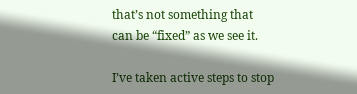that’s not something that can be “fixed” as we see it.

I’ve taken active steps to stop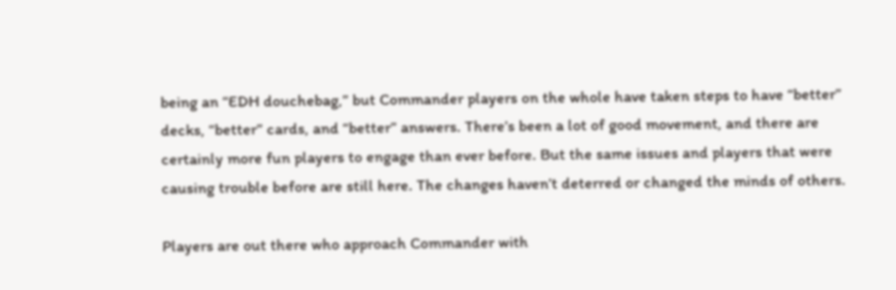being an “EDH douchebag,” but Commander players on the whole have taken steps to have “better” decks, “better” cards, and “better” answers. There’s been a lot of good movement, and there are certainly more fun players to engage than ever before. But the same issues and players that were causing trouble before are still here. The changes haven’t deterred or changed the minds of others.

Players are out there who approach Commander with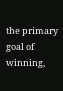the primary goal of winning,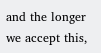and the longer we accept this,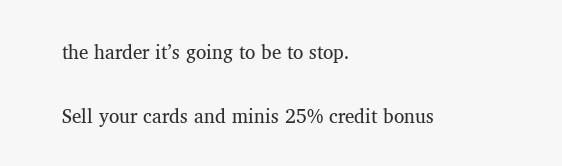the harder it’s going to be to stop.

Sell your cards and minis 25% credit bonus